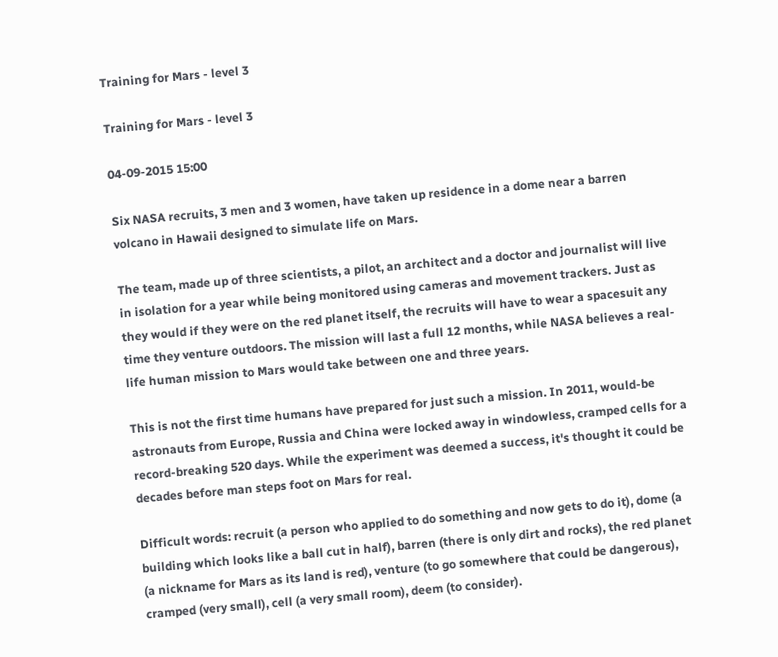Training for Mars - level 3

Training for Mars - level 3

04-09-2015 15:00

Six NASA recruits, 3 men and 3 women, have taken up residence in a dome near a barren volcano in Hawaii designed to simulate life on Mars.

The team, made up of three scientists, a pilot, an architect and a doctor and journalist will live in isolation for a year while being monitored using cameras and movement trackers. Just as they would if they were on the red planet itself, the recruits will have to wear a spacesuit any time they venture outdoors. The mission will last a full 12 months, while NASA believes a real-life human mission to Mars would take between one and three years.

This is not the first time humans have prepared for just such a mission. In 2011, would-be astronauts from Europe, Russia and China were locked away in windowless, cramped cells for a record-breaking 520 days. While the experiment was deemed a success, it's thought it could be decades before man steps foot on Mars for real.

Difficult words: recruit (a person who applied to do something and now gets to do it), dome (a building which looks like a ball cut in half), barren (there is only dirt and rocks), the red planet (a nickname for Mars as its land is red), venture (to go somewhere that could be dangerous), cramped (very small), cell (a very small room), deem (to consider).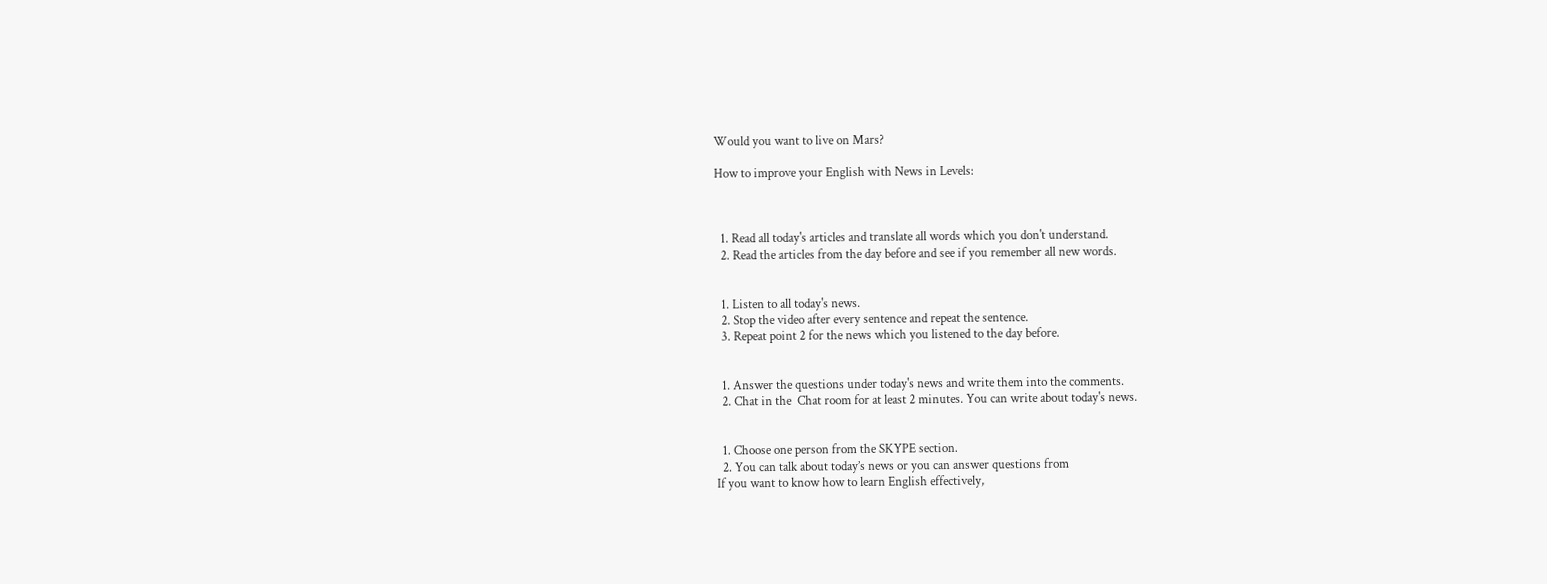Would you want to live on Mars?

How to improve your English with News in Levels:



  1. Read all today's articles and translate all words which you don't understand.
  2. Read the articles from the day before and see if you remember all new words.


  1. Listen to all today's news.
  2. Stop the video after every sentence and repeat the sentence.
  3. Repeat point 2 for the news which you listened to the day before.


  1. Answer the questions under today's news and write them into the comments.
  2. Chat in the  Chat room for at least 2 minutes. You can write about today's news.


  1. Choose one person from the SKYPE section.
  2. You can talk about today’s news or you can answer questions from
If you want to know how to learn English effectively,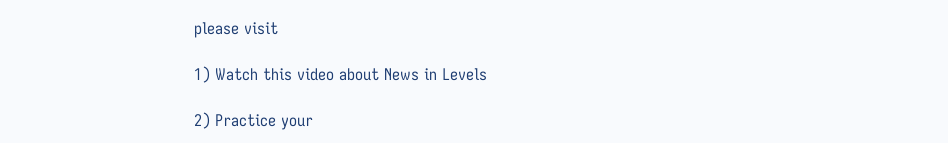please visit

1) Watch this video about News in Levels

2) Practice your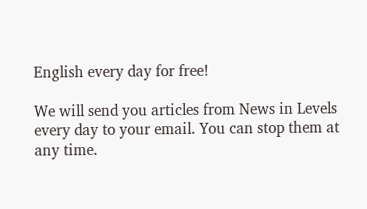English every day for free!

We will send you articles from News in Levels every day to your email. You can stop them at any time.